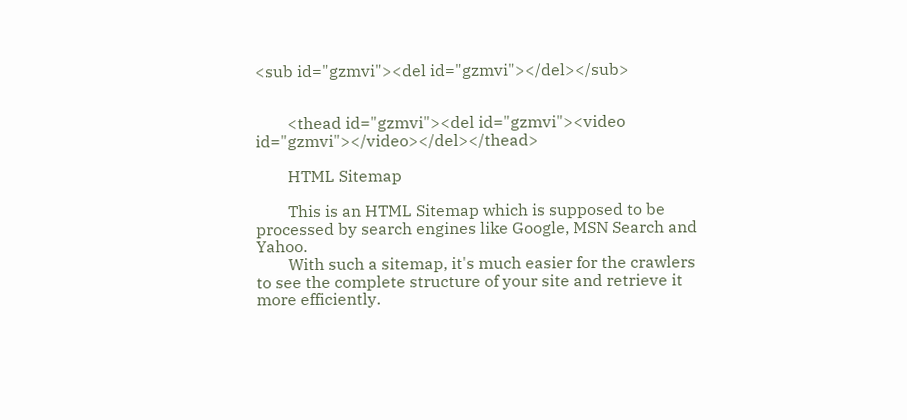<sub id="gzmvi"><del id="gzmvi"></del></sub>


        <thead id="gzmvi"><del id="gzmvi"><video id="gzmvi"></video></del></thead>

        HTML Sitemap

        This is an HTML Sitemap which is supposed to be processed by search engines like Google, MSN Search and Yahoo.
        With such a sitemap, it's much easier for the crawlers to see the complete structure of your site and retrieve it more efficiently.